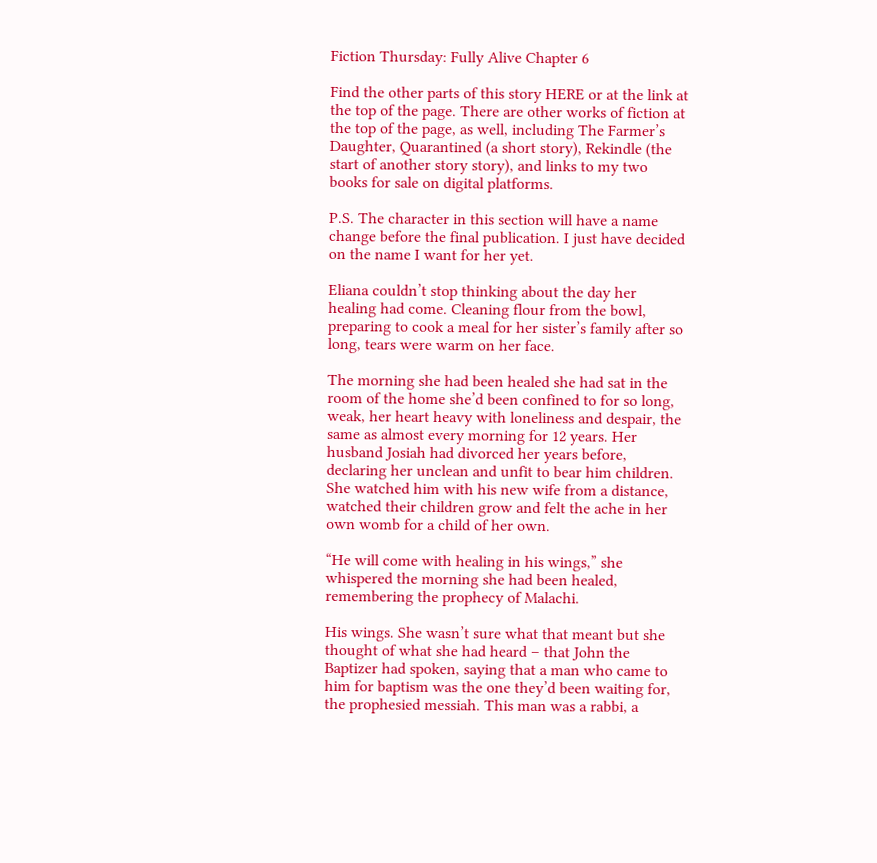Fiction Thursday: Fully Alive Chapter 6

Find the other parts of this story HERE or at the link at the top of the page. There are other works of fiction at the top of the page, as well, including The Farmer’s Daughter, Quarantined (a short story), Rekindle (the start of another story story), and links to my two books for sale on digital platforms.

P.S. The character in this section will have a name change before the final publication. I just have decided on the name I want for her yet.

Eliana couldn’t stop thinking about the day her healing had come. Cleaning flour from the bowl, preparing to cook a meal for her sister’s family after so long, tears were warm on her face.

The morning she had been healed she had sat in the room of the home she’d been confined to for so long, weak, her heart heavy with loneliness and despair, the same as almost every morning for 12 years. Her husband Josiah had divorced her years before, declaring her unclean and unfit to bear him children. She watched him with his new wife from a distance, watched their children grow and felt the ache in her own womb for a child of her own.

“He will come with healing in his wings,” she whispered the morning she had been healed, remembering the prophecy of Malachi.

His wings. She wasn’t sure what that meant but she thought of what she had heard – that John the Baptizer had spoken, saying that a man who came to him for baptism was the one they’d been waiting for, the prophesied messiah. This man was a rabbi, a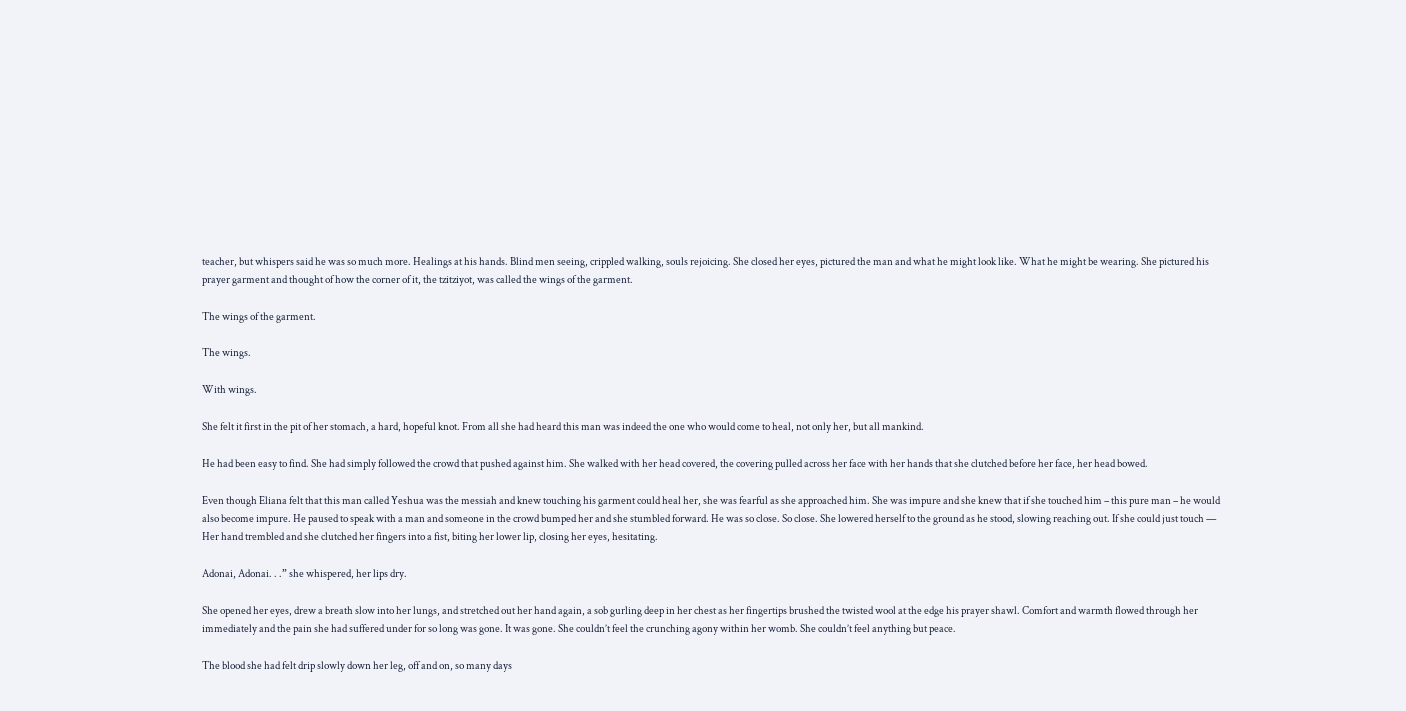teacher, but whispers said he was so much more. Healings at his hands. Blind men seeing, crippled walking, souls rejoicing. She closed her eyes, pictured the man and what he might look like. What he might be wearing. She pictured his prayer garment and thought of how the corner of it, the tzitziyot, was called the wings of the garment.

The wings of the garment.

The wings.

With wings.

She felt it first in the pit of her stomach, a hard, hopeful knot. From all she had heard this man was indeed the one who would come to heal, not only her, but all mankind.

He had been easy to find. She had simply followed the crowd that pushed against him. She walked with her head covered, the covering pulled across her face with her hands that she clutched before her face, her head bowed.

Even though Eliana felt that this man called Yeshua was the messiah and knew touching his garment could heal her, she was fearful as she approached him. She was impure and she knew that if she touched him – this pure man – he would also become impure. He paused to speak with a man and someone in the crowd bumped her and she stumbled forward. He was so close. So close. She lowered herself to the ground as he stood, slowing reaching out. If she could just touch — Her hand trembled and she clutched her fingers into a fist, biting her lower lip, closing her eyes, hesitating.

Adonai, Adonai. . .” she whispered, her lips dry.

She opened her eyes, drew a breath slow into her lungs, and stretched out her hand again, a sob gurling deep in her chest as her fingertips brushed the twisted wool at the edge his prayer shawl. Comfort and warmth flowed through her immediately and the pain she had suffered under for so long was gone. It was gone. She couldn’t feel the crunching agony within her womb. She couldn’t feel anything but peace.

The blood she had felt drip slowly down her leg, off and on, so many days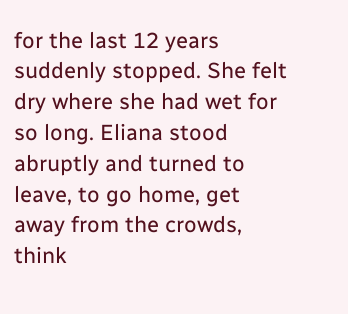for the last 12 years suddenly stopped. She felt dry where she had wet for so long. Eliana stood abruptly and turned to leave, to go home, get away from the crowds, think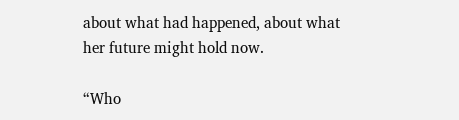about what had happened, about what her future might hold now.

“Who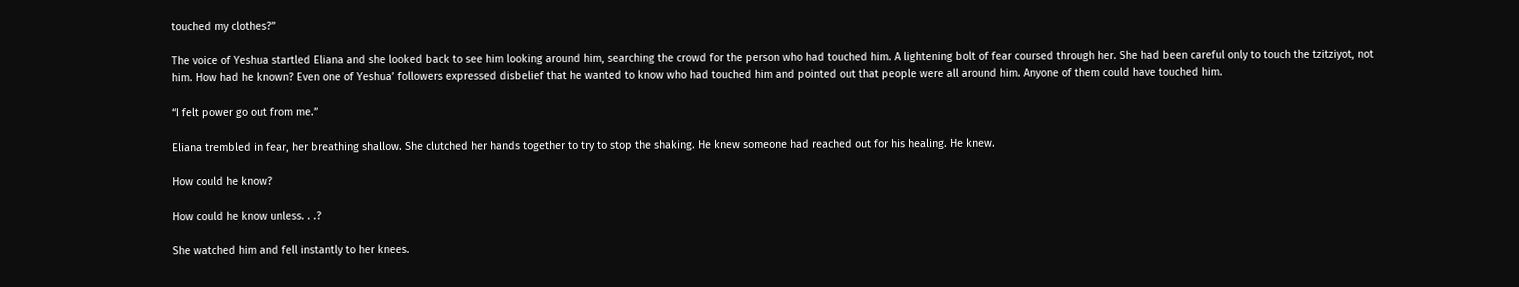touched my clothes?”

The voice of Yeshua startled Eliana and she looked back to see him looking around him, searching the crowd for the person who had touched him. A lightening bolt of fear coursed through her. She had been careful only to touch the tzitziyot, not him. How had he known? Even one of Yeshua’ followers expressed disbelief that he wanted to know who had touched him and pointed out that people were all around him. Anyone of them could have touched him.

“I felt power go out from me.”

Eliana trembled in fear, her breathing shallow. She clutched her hands together to try to stop the shaking. He knew someone had reached out for his healing. He knew.

How could he know?

How could he know unless. . .?

She watched him and fell instantly to her knees.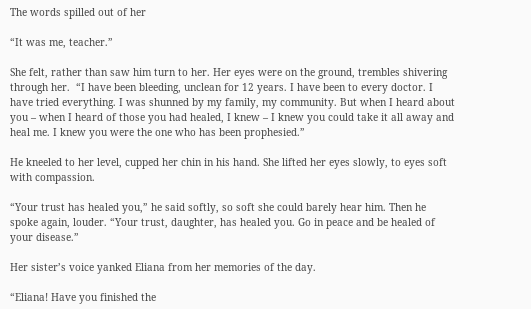The words spilled out of her

“It was me, teacher.”

She felt, rather than saw him turn to her. Her eyes were on the ground, trembles shivering through her.  “I have been bleeding, unclean for 12 years. I have been to every doctor. I have tried everything. I was shunned by my family, my community. But when I heard about you – when I heard of those you had healed, I knew – I knew you could take it all away and heal me. I knew you were the one who has been prophesied.”

He kneeled to her level, cupped her chin in his hand. She lifted her eyes slowly, to eyes soft with compassion.

“Your trust has healed you,” he said softly, so soft she could barely hear him. Then he spoke again, louder. “Your trust, daughter, has healed you. Go in peace and be healed of your disease.”

Her sister’s voice yanked Eliana from her memories of the day.

“Eliana! Have you finished the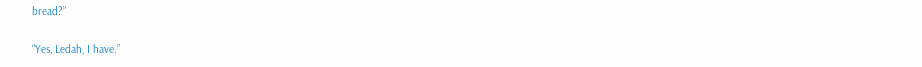bread?”

“Yes, Ledah, I have.”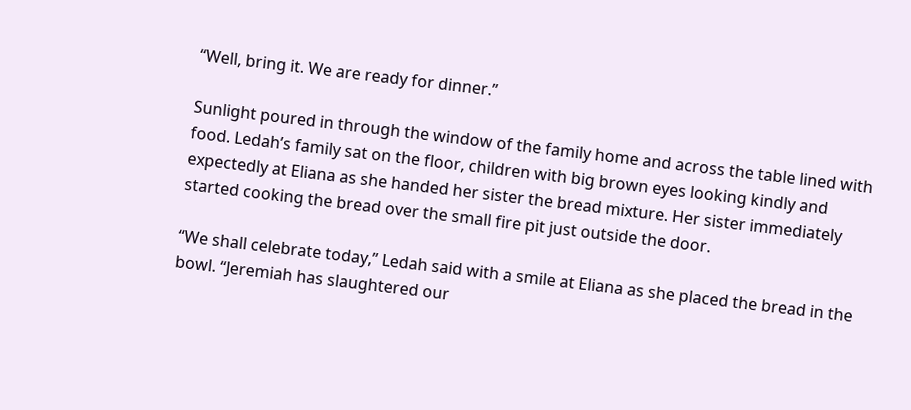“Well, bring it. We are ready for dinner.”

Sunlight poured in through the window of the family home and across the table lined with food. Ledah’s family sat on the floor, children with big brown eyes looking kindly and expectedly at Eliana as she handed her sister the bread mixture. Her sister immediately started cooking the bread over the small fire pit just outside the door.

“We shall celebrate today,” Ledah said with a smile at Eliana as she placed the bread in the bowl. “Jeremiah has slaughtered our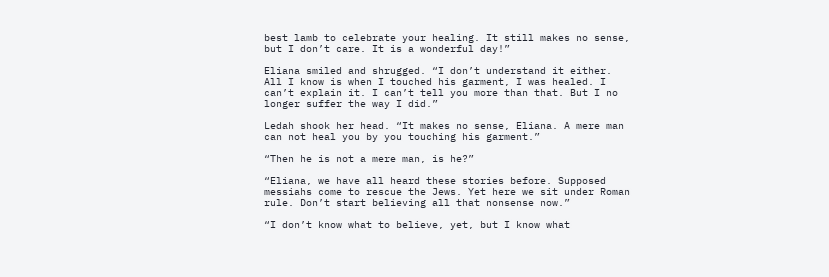best lamb to celebrate your healing. It still makes no sense, but I don’t care. It is a wonderful day!”

Eliana smiled and shrugged. “I don’t understand it either. All I know is when I touched his garment, I was healed. I can’t explain it. I can’t tell you more than that. But I no longer suffer the way I did.”

Ledah shook her head. “It makes no sense, Eliana. A mere man can not heal you by you touching his garment.”

“Then he is not a mere man, is he?”

“Eliana, we have all heard these stories before. Supposed messiahs come to rescue the Jews. Yet here we sit under Roman rule. Don’t start believing all that nonsense now.”

“I don’t know what to believe, yet, but I know what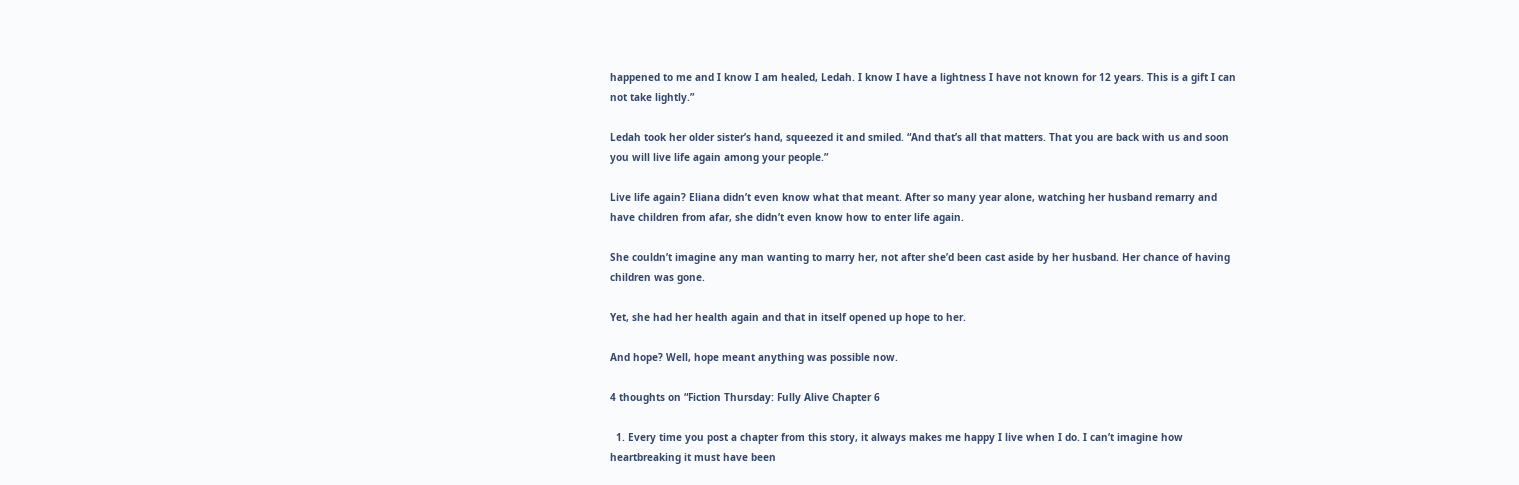happened to me and I know I am healed, Ledah. I know I have a lightness I have not known for 12 years. This is a gift I can not take lightly.”

Ledah took her older sister’s hand, squeezed it and smiled. “And that’s all that matters. That you are back with us and soon you will live life again among your people.”

Live life again? Eliana didn’t even know what that meant. After so many year alone, watching her husband remarry and have children from afar, she didn’t even know how to enter life again.

She couldn’t imagine any man wanting to marry her, not after she’d been cast aside by her husband. Her chance of having children was gone.

Yet, she had her health again and that in itself opened up hope to her.

And hope? Well, hope meant anything was possible now.

4 thoughts on “Fiction Thursday: Fully Alive Chapter 6

  1. Every time you post a chapter from this story, it always makes me happy I live when I do. I can’t imagine how heartbreaking it must have been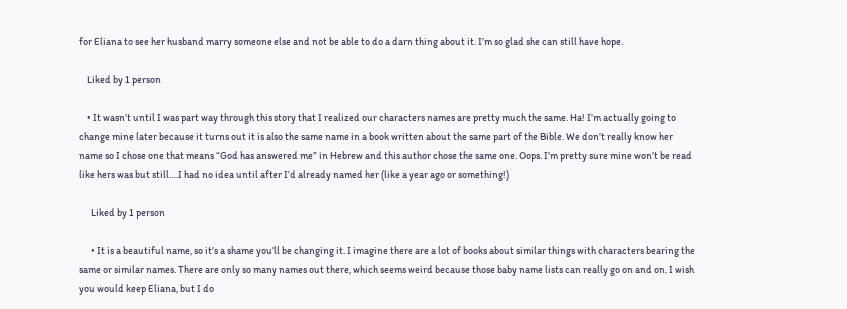for Eliana to see her husband marry someone else and not be able to do a darn thing about it. I’m so glad she can still have hope.

    Liked by 1 person

    • It wasn’t until I was part way through this story that I realized our characters names are pretty much the same. Ha! I’m actually going to change mine later because it turns out it is also the same name in a book written about the same part of the Bible. We don’t really know her name so I chose one that means “God has answered me” in Hebrew and this author chose the same one. Oops. I’m pretty sure mine won’t be read like hers was but still….I had no idea until after I’d already named her (like a year ago or something!)

      Liked by 1 person

      • It is a beautiful name, so it’s a shame you’ll be changing it. I imagine there are a lot of books about similar things with characters bearing the same or similar names. There are only so many names out there, which seems weird because those baby name lists can really go on and on. I wish you would keep Eliana, but I do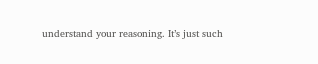understand your reasoning. It’s just such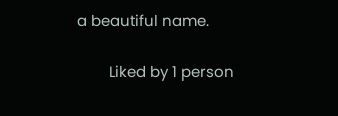a beautiful name.

        Liked by 1 person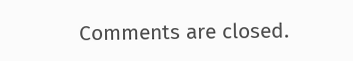Comments are closed.